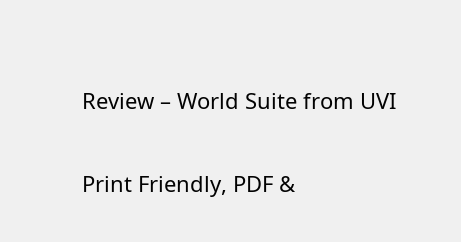Review – World Suite from UVI

Print Friendly, PDF &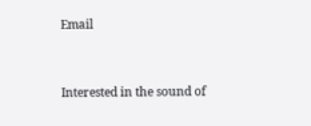Email


Interested in the sound of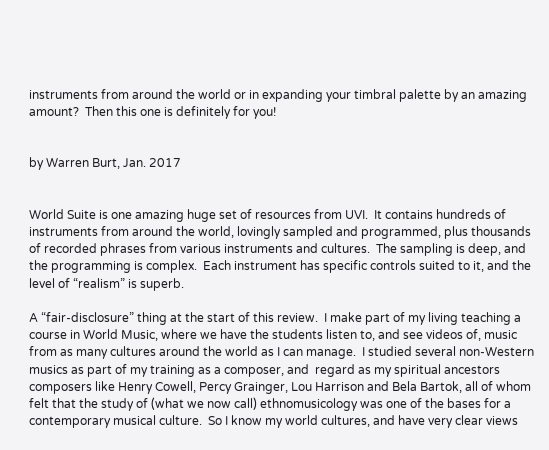instruments from around the world or in expanding your timbral palette by an amazing amount?  Then this one is definitely for you!


by Warren Burt, Jan. 2017


World Suite is one amazing huge set of resources from UVI.  It contains hundreds of instruments from around the world, lovingly sampled and programmed, plus thousands of recorded phrases from various instruments and cultures.  The sampling is deep, and the programming is complex.  Each instrument has specific controls suited to it, and the level of “realism” is superb.

A “fair-disclosure” thing at the start of this review.  I make part of my living teaching a course in World Music, where we have the students listen to, and see videos of, music from as many cultures around the world as I can manage.  I studied several non-Western musics as part of my training as a composer, and  regard as my spiritual ancestors composers like Henry Cowell, Percy Grainger, Lou Harrison and Bela Bartok, all of whom felt that the study of (what we now call) ethnomusicology was one of the bases for a contemporary musical culture.  So I know my world cultures, and have very clear views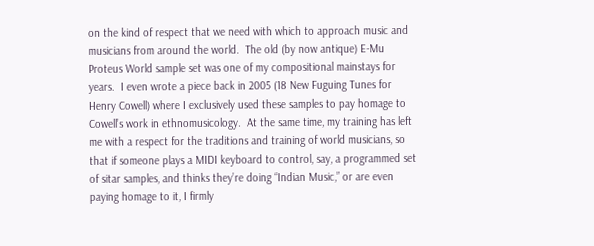on the kind of respect that we need with which to approach music and musicians from around the world.  The old (by now antique) E-Mu Proteus World sample set was one of my compositional mainstays for years.  I even wrote a piece back in 2005 (18 New Fuguing Tunes for Henry Cowell) where I exclusively used these samples to pay homage to Cowell’s work in ethnomusicology.  At the same time, my training has left me with a respect for the traditions and training of world musicians, so that if someone plays a MIDI keyboard to control, say, a programmed set of sitar samples, and thinks they’re doing “Indian Music,” or are even paying homage to it, I firmly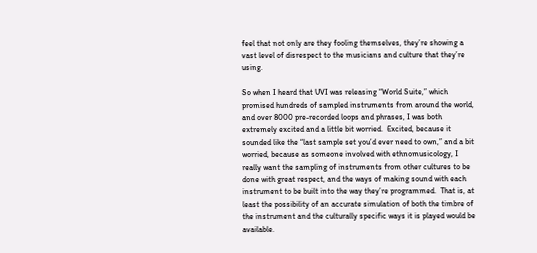feel that not only are they fooling themselves, they’re showing a vast level of disrespect to the musicians and culture that they’re using.

So when I heard that UVI was releasing “World Suite,” which promised hundreds of sampled instruments from around the world, and over 8000 pre-recorded loops and phrases, I was both extremely excited and a little bit worried.  Excited, because it sounded like the “last sample set you’d ever need to own,” and a bit worried, because as someone involved with ethnomusicology, I really want the sampling of instruments from other cultures to be done with great respect, and the ways of making sound with each instrument to be built into the way they’re programmed.  That is, at least the possibility of an accurate simulation of both the timbre of the instrument and the culturally specific ways it is played would be available.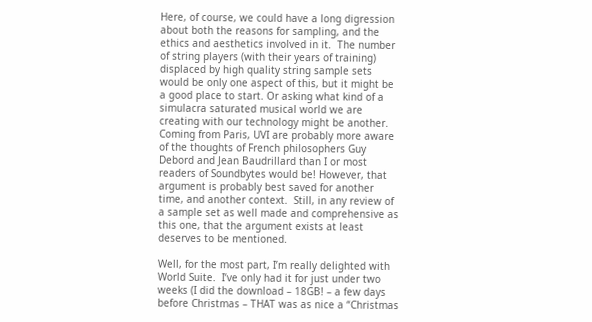Here, of course, we could have a long digression about both the reasons for sampling, and the ethics and aesthetics involved in it.  The number of string players (with their years of training) displaced by high quality string sample sets would be only one aspect of this, but it might be a good place to start. Or asking what kind of a simulacra saturated musical world we are creating with our technology might be another. Coming from Paris, UVI are probably more aware of the thoughts of French philosophers Guy Debord and Jean Baudrillard than I or most readers of Soundbytes would be! However, that argument is probably best saved for another time, and another context.  Still, in any review of a sample set as well made and comprehensive as this one, that the argument exists at least deserves to be mentioned.

Well, for the most part, I’m really delighted with World Suite.  I’ve only had it for just under two weeks (I did the download – 18GB! – a few days before Christmas – THAT was as nice a “Christmas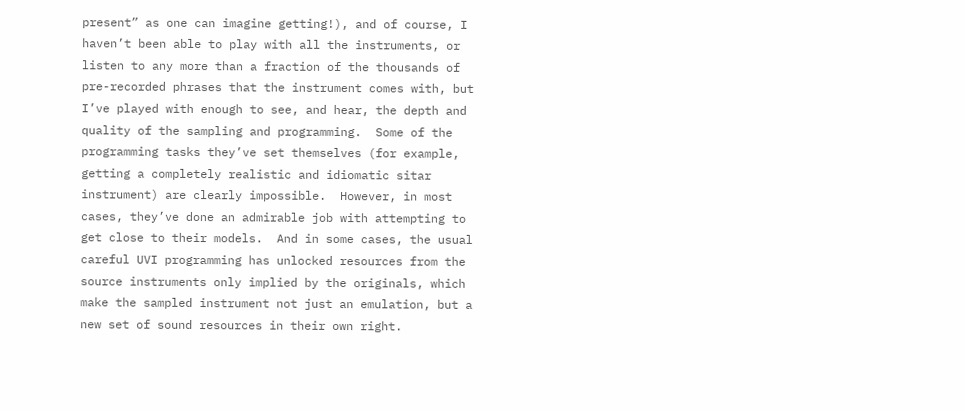present” as one can imagine getting!), and of course, I haven’t been able to play with all the instruments, or listen to any more than a fraction of the thousands of pre-recorded phrases that the instrument comes with, but I’ve played with enough to see, and hear, the depth and quality of the sampling and programming.  Some of the programming tasks they’ve set themselves (for example, getting a completely realistic and idiomatic sitar instrument) are clearly impossible.  However, in most cases, they’ve done an admirable job with attempting to get close to their models.  And in some cases, the usual careful UVI programming has unlocked resources from the source instruments only implied by the originals, which make the sampled instrument not just an emulation, but a new set of sound resources in their own right.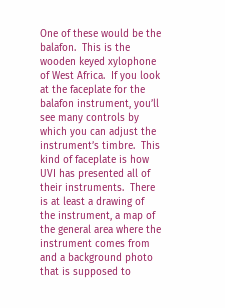One of these would be the balafon.  This is the wooden keyed xylophone of West Africa.  If you look at the faceplate for the balafon instrument, you’ll see many controls by which you can adjust the instrument’s timbre.  This kind of faceplate is how UVI has presented all of their instruments.  There is at least a drawing of the instrument, a map of the general area where the instrument comes from and a background photo that is supposed to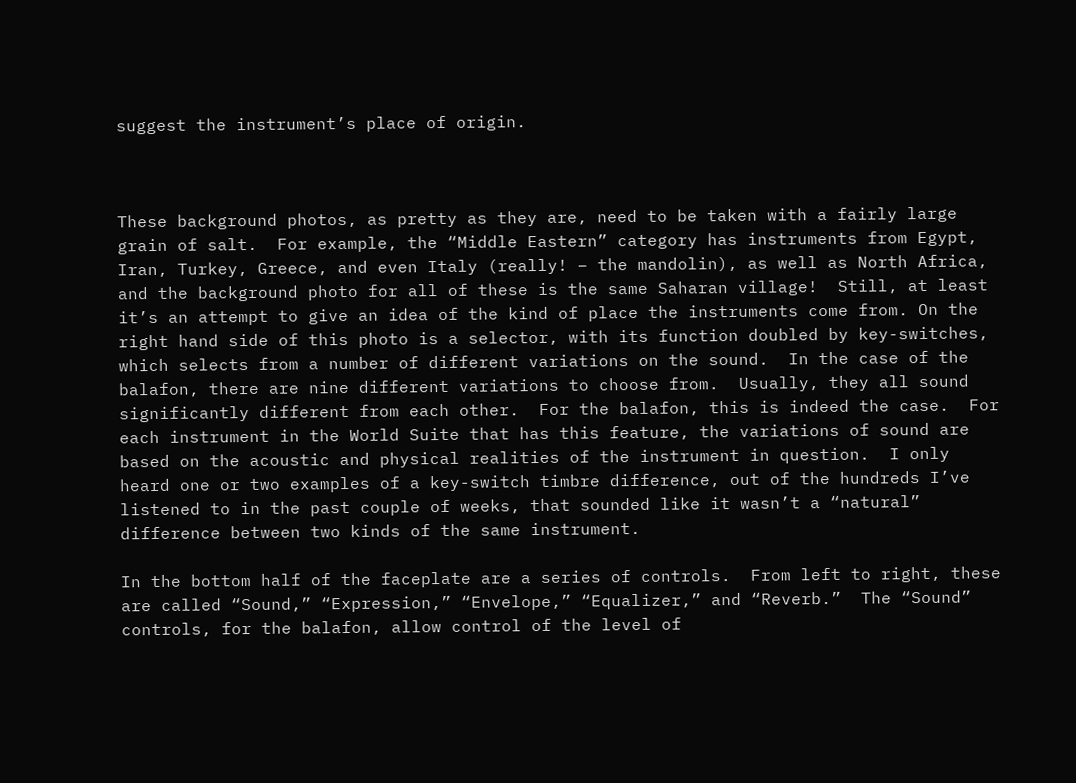suggest the instrument’s place of origin.



These background photos, as pretty as they are, need to be taken with a fairly large grain of salt.  For example, the “Middle Eastern” category has instruments from Egypt, Iran, Turkey, Greece, and even Italy (really! – the mandolin), as well as North Africa, and the background photo for all of these is the same Saharan village!  Still, at least it’s an attempt to give an idea of the kind of place the instruments come from. On the right hand side of this photo is a selector, with its function doubled by key-switches, which selects from a number of different variations on the sound.  In the case of the balafon, there are nine different variations to choose from.  Usually, they all sound significantly different from each other.  For the balafon, this is indeed the case.  For each instrument in the World Suite that has this feature, the variations of sound are based on the acoustic and physical realities of the instrument in question.  I only heard one or two examples of a key-switch timbre difference, out of the hundreds I’ve listened to in the past couple of weeks, that sounded like it wasn’t a “natural” difference between two kinds of the same instrument.

In the bottom half of the faceplate are a series of controls.  From left to right, these are called “Sound,” “Expression,” “Envelope,” “Equalizer,” and “Reverb.”  The “Sound” controls, for the balafon, allow control of the level of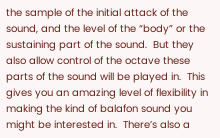the sample of the initial attack of the sound, and the level of the “body” or the sustaining part of the sound.  But they also allow control of the octave these parts of the sound will be played in.  This gives you an amazing level of flexibility in making the kind of balafon sound you might be interested in.  There’s also a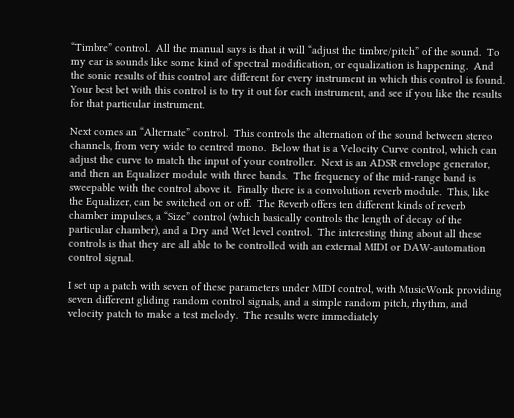“Timbre” control.  All the manual says is that it will “adjust the timbre/pitch” of the sound.  To my ear is sounds like some kind of spectral modification, or equalization is happening.  And the sonic results of this control are different for every instrument in which this control is found.  Your best bet with this control is to try it out for each instrument, and see if you like the results for that particular instrument.

Next comes an “Alternate” control.  This controls the alternation of the sound between stereo channels, from very wide to centred mono.  Below that is a Velocity Curve control, which can adjust the curve to match the input of your controller.  Next is an ADSR envelope generator, and then an Equalizer module with three bands.  The frequency of the mid-range band is sweepable with the control above it.  Finally there is a convolution reverb module.  This, like the Equalizer, can be switched on or off.  The Reverb offers ten different kinds of reverb chamber impulses, a “Size” control (which basically controls the length of decay of the particular chamber), and a Dry and Wet level control.  The interesting thing about all these controls is that they are all able to be controlled with an external MIDI or DAW-automation control signal.

I set up a patch with seven of these parameters under MIDI control, with MusicWonk providing seven different gliding random control signals, and a simple random pitch, rhythm, and velocity patch to make a test melody.  The results were immediately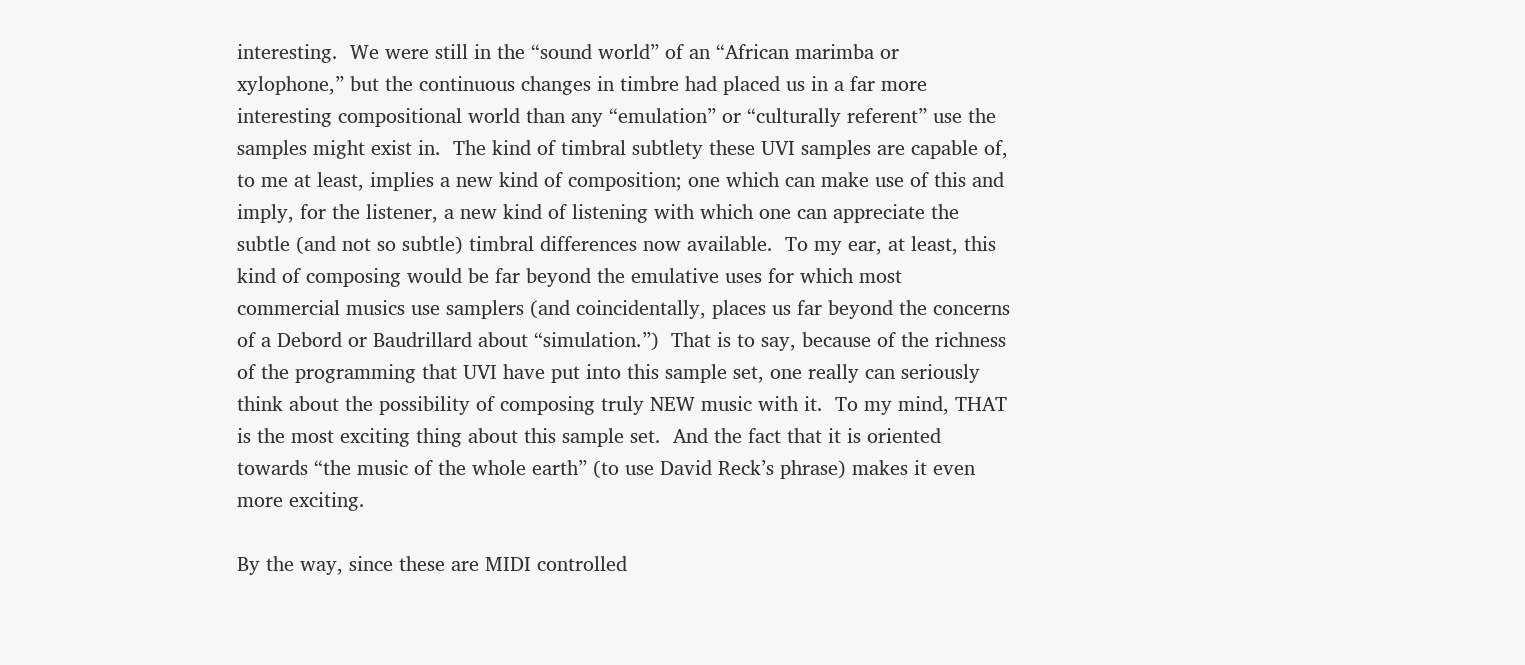interesting.  We were still in the “sound world” of an “African marimba or xylophone,” but the continuous changes in timbre had placed us in a far more interesting compositional world than any “emulation” or “culturally referent” use the samples might exist in.  The kind of timbral subtlety these UVI samples are capable of, to me at least, implies a new kind of composition; one which can make use of this and imply, for the listener, a new kind of listening with which one can appreciate the subtle (and not so subtle) timbral differences now available.  To my ear, at least, this kind of composing would be far beyond the emulative uses for which most commercial musics use samplers (and coincidentally, places us far beyond the concerns of a Debord or Baudrillard about “simulation.”)  That is to say, because of the richness of the programming that UVI have put into this sample set, one really can seriously think about the possibility of composing truly NEW music with it.  To my mind, THAT is the most exciting thing about this sample set.  And the fact that it is oriented towards “the music of the whole earth” (to use David Reck’s phrase) makes it even more exciting.

By the way, since these are MIDI controlled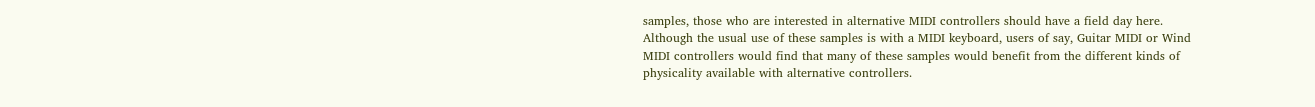samples, those who are interested in alternative MIDI controllers should have a field day here.  Although the usual use of these samples is with a MIDI keyboard, users of say, Guitar MIDI or Wind MIDI controllers would find that many of these samples would benefit from the different kinds of physicality available with alternative controllers.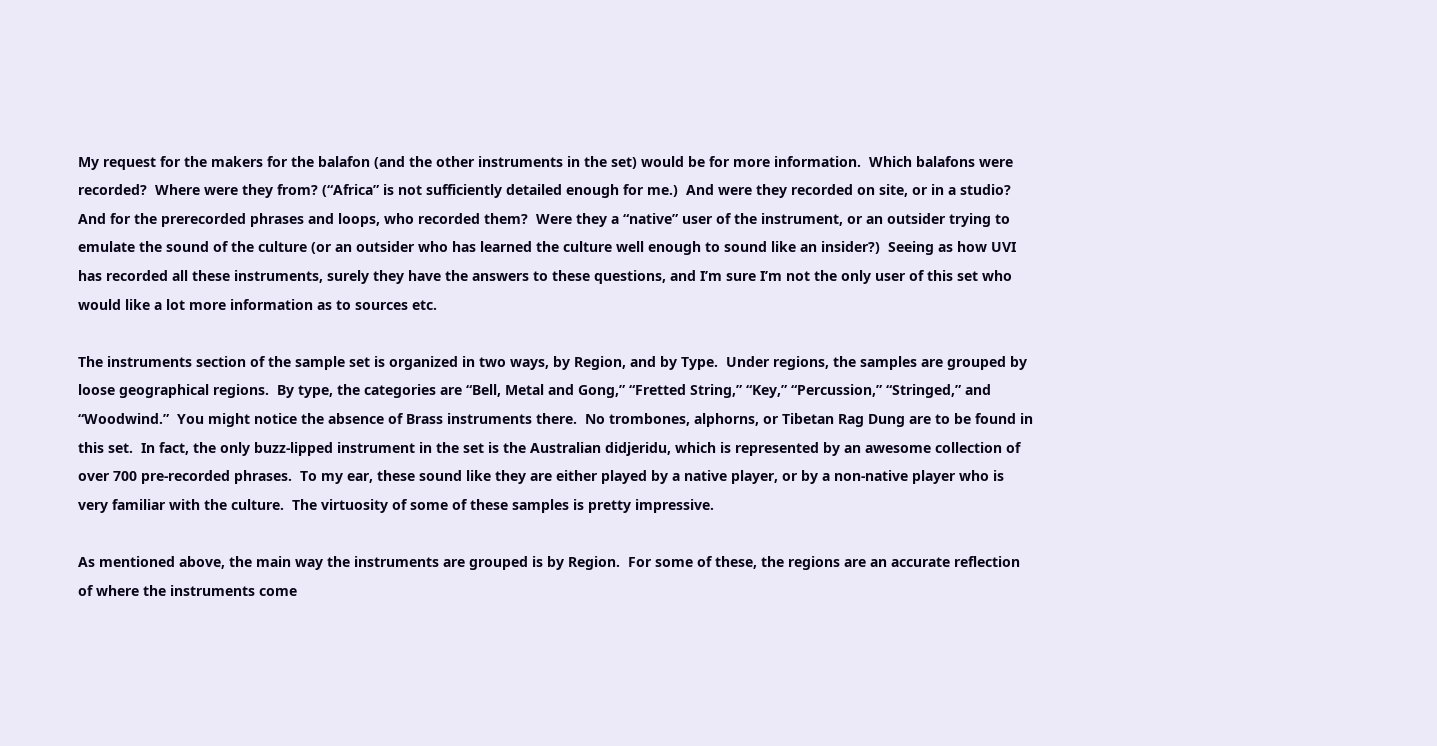My request for the makers for the balafon (and the other instruments in the set) would be for more information.  Which balafons were recorded?  Where were they from? (“Africa” is not sufficiently detailed enough for me.)  And were they recorded on site, or in a studio?  And for the prerecorded phrases and loops, who recorded them?  Were they a “native” user of the instrument, or an outsider trying to emulate the sound of the culture (or an outsider who has learned the culture well enough to sound like an insider?)  Seeing as how UVI has recorded all these instruments, surely they have the answers to these questions, and I’m sure I’m not the only user of this set who would like a lot more information as to sources etc.

The instruments section of the sample set is organized in two ways, by Region, and by Type.  Under regions, the samples are grouped by loose geographical regions.  By type, the categories are “Bell, Metal and Gong,” “Fretted String,” “Key,” “Percussion,” “Stringed,” and “Woodwind.”  You might notice the absence of Brass instruments there.  No trombones, alphorns, or Tibetan Rag Dung are to be found in this set.  In fact, the only buzz-lipped instrument in the set is the Australian didjeridu, which is represented by an awesome collection of over 700 pre-recorded phrases.  To my ear, these sound like they are either played by a native player, or by a non-native player who is very familiar with the culture.  The virtuosity of some of these samples is pretty impressive.

As mentioned above, the main way the instruments are grouped is by Region.  For some of these, the regions are an accurate reflection of where the instruments come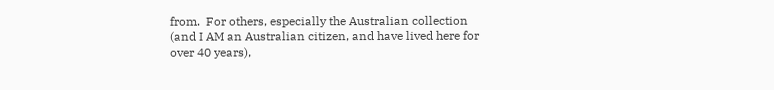from.  For others, especially the Australian collection (and I AM an Australian citizen, and have lived here for over 40 years),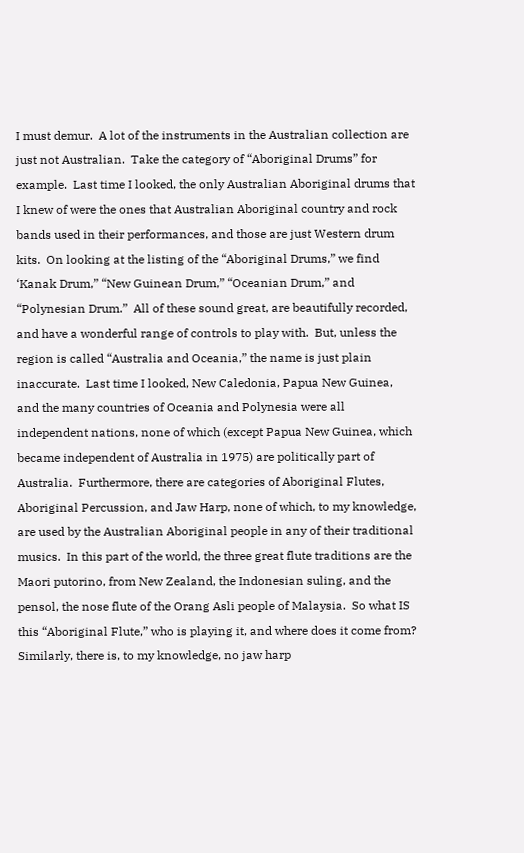I must demur.  A lot of the instruments in the Australian collection are just not Australian.  Take the category of “Aboriginal Drums” for example.  Last time I looked, the only Australian Aboriginal drums that I knew of were the ones that Australian Aboriginal country and rock bands used in their performances, and those are just Western drum kits.  On looking at the listing of the “Aboriginal Drums,” we find ‘Kanak Drum,” “New Guinean Drum,” “Oceanian Drum,” and “Polynesian Drum.”  All of these sound great, are beautifully recorded, and have a wonderful range of controls to play with.  But, unless the region is called “Australia and Oceania,” the name is just plain inaccurate.  Last time I looked, New Caledonia, Papua New Guinea, and the many countries of Oceania and Polynesia were all independent nations, none of which (except Papua New Guinea, which became independent of Australia in 1975) are politically part of Australia.  Furthermore, there are categories of Aboriginal Flutes, Aboriginal Percussion, and Jaw Harp, none of which, to my knowledge, are used by the Australian Aboriginal people in any of their traditional musics.  In this part of the world, the three great flute traditions are the Maori putorino, from New Zealand, the Indonesian suling, and the pensol, the nose flute of the Orang Asli people of Malaysia.  So what IS this “Aboriginal Flute,” who is playing it, and where does it come from?  Similarly, there is, to my knowledge, no jaw harp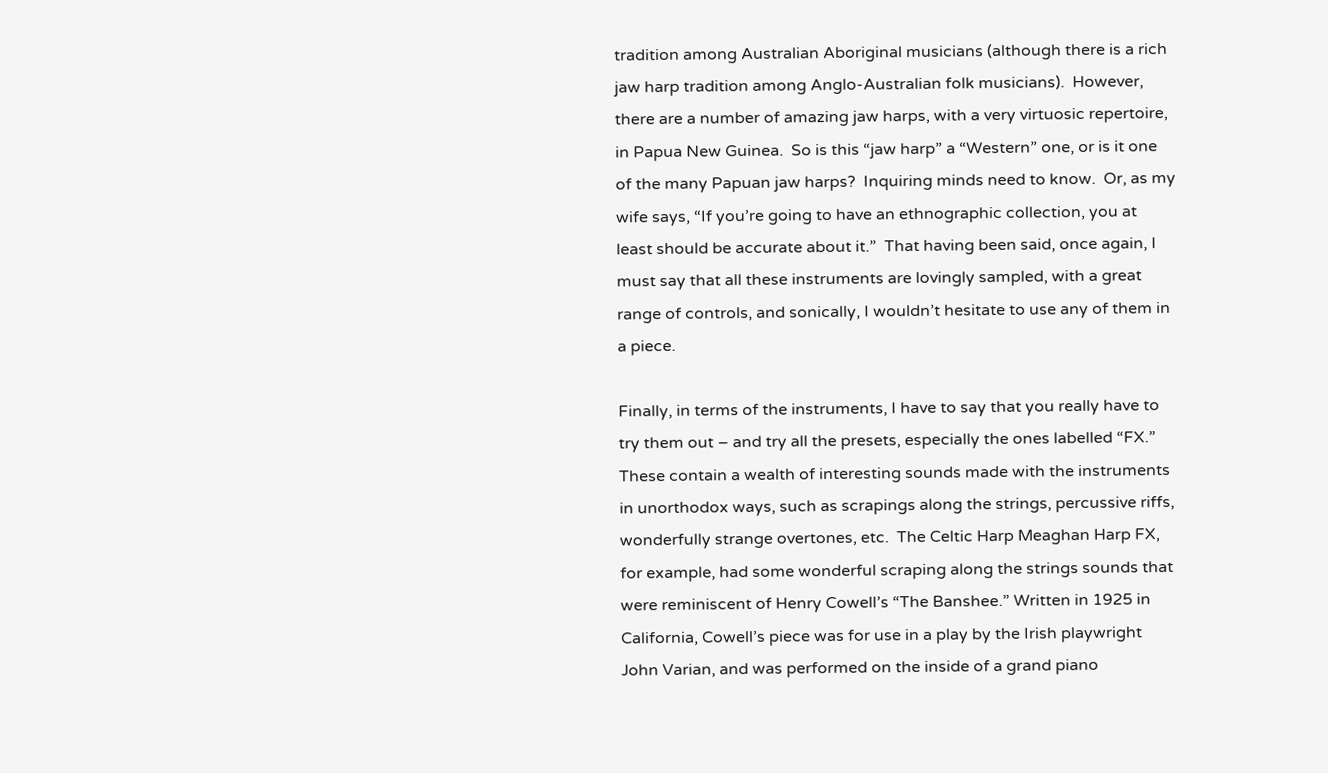tradition among Australian Aboriginal musicians (although there is a rich jaw harp tradition among Anglo-Australian folk musicians).  However, there are a number of amazing jaw harps, with a very virtuosic repertoire, in Papua New Guinea.  So is this “jaw harp” a “Western” one, or is it one of the many Papuan jaw harps?  Inquiring minds need to know.  Or, as my wife says, “If you’re going to have an ethnographic collection, you at least should be accurate about it.”  That having been said, once again, I must say that all these instruments are lovingly sampled, with a great range of controls, and sonically, I wouldn’t hesitate to use any of them in a piece.

Finally, in terms of the instruments, I have to say that you really have to try them out – and try all the presets, especially the ones labelled “FX.”  These contain a wealth of interesting sounds made with the instruments in unorthodox ways, such as scrapings along the strings, percussive riffs, wonderfully strange overtones, etc.  The Celtic Harp Meaghan Harp FX, for example, had some wonderful scraping along the strings sounds that were reminiscent of Henry Cowell’s “The Banshee.” Written in 1925 in California, Cowell’s piece was for use in a play by the Irish playwright John Varian, and was performed on the inside of a grand piano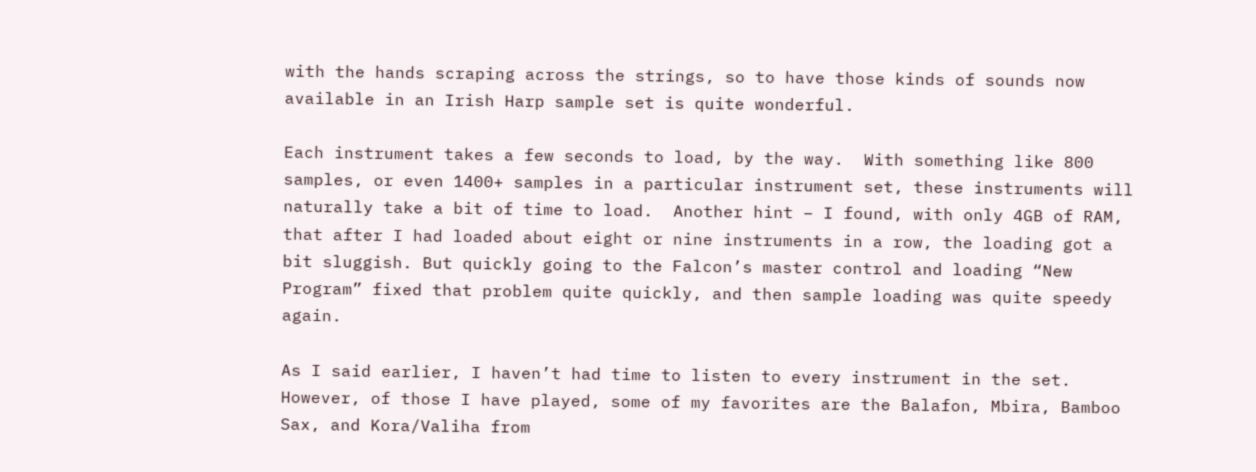with the hands scraping across the strings, so to have those kinds of sounds now available in an Irish Harp sample set is quite wonderful.

Each instrument takes a few seconds to load, by the way.  With something like 800 samples, or even 1400+ samples in a particular instrument set, these instruments will naturally take a bit of time to load.  Another hint – I found, with only 4GB of RAM, that after I had loaded about eight or nine instruments in a row, the loading got a bit sluggish. But quickly going to the Falcon’s master control and loading “New Program” fixed that problem quite quickly, and then sample loading was quite speedy again.

As I said earlier, I haven’t had time to listen to every instrument in the set.  However, of those I have played, some of my favorites are the Balafon, Mbira, Bamboo Sax, and Kora/Valiha from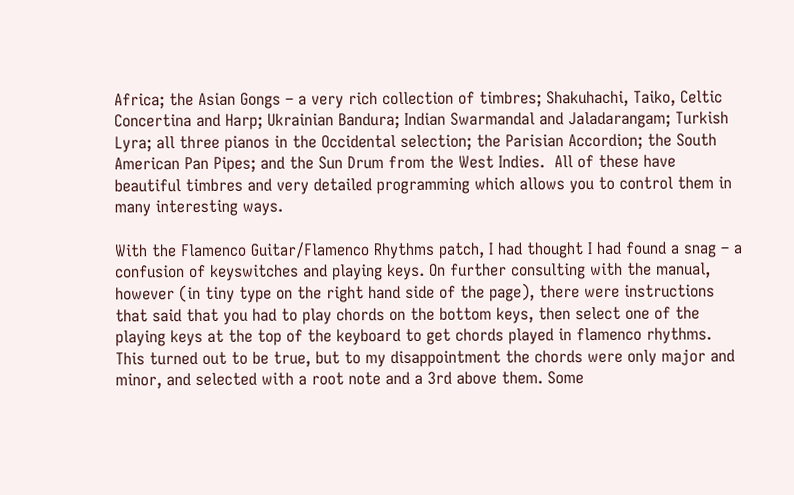Africa; the Asian Gongs – a very rich collection of timbres; Shakuhachi, Taiko, Celtic Concertina and Harp; Ukrainian Bandura; Indian Swarmandal and Jaladarangam; Turkish Lyra; all three pianos in the Occidental selection; the Parisian Accordion; the South American Pan Pipes; and the Sun Drum from the West Indies.  All of these have beautiful timbres and very detailed programming which allows you to control them in many interesting ways.

With the Flamenco Guitar/Flamenco Rhythms patch, I had thought I had found a snag – a confusion of keyswitches and playing keys. On further consulting with the manual, however (in tiny type on the right hand side of the page), there were instructions that said that you had to play chords on the bottom keys, then select one of the playing keys at the top of the keyboard to get chords played in flamenco rhythms. This turned out to be true, but to my disappointment the chords were only major and minor, and selected with a root note and a 3rd above them. Some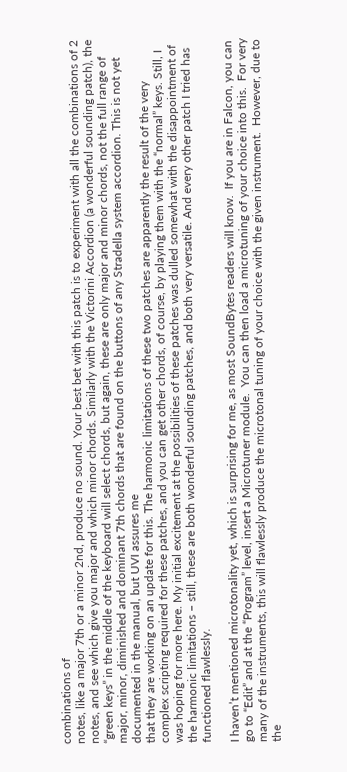combinations of
notes, like a major 7th or a minor 2nd, produce no sound. Your best bet with this patch is to experiment with all the combinations of 2 notes, and see which give you major and which minor chords. Similarly with the Victorini Accordion (a wonderful sounding patch), the “green keys” in the middle of the keyboard will select chords, but again, these are only major and minor chords, not the full range of major, minor, diminished and dominant 7th chords that are found on the buttons of any Stradella system accordion. This is not yet documented in the manual, but UVI assures me
that they are working on an update for this. The harmonic limitations of these two patches are apparently the result of the very complex scripting required for these patches, and you can get other chords, of course, by playing them with the “normal” keys. Still, I was hoping for more here. My initial excitement at the possibilities of these patches was dulled somewhat with the disappointment of the harmonic limitations – still, these are both wonderful sounding patches, and both very versatile. And every other patch I tried has functioned flawlessly.

I haven’t mentioned microtonality yet, which is surprising for me, as most SoundBytes readers will know.  If you are in Falcon, you can go to “Edit” and at the “Program” level, insert a Microtuner module.  You can then load a microtuning of your choice into this.  For very many of the instruments, this will flawlessly produce the microtonal tuning of your choice with the given instrument.  However, due to the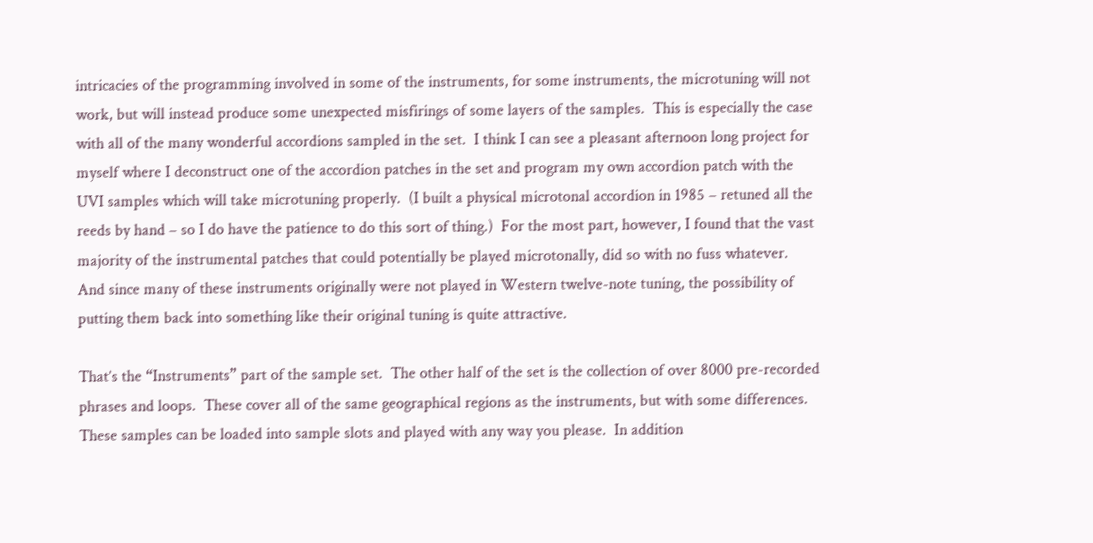intricacies of the programming involved in some of the instruments, for some instruments, the microtuning will not work, but will instead produce some unexpected misfirings of some layers of the samples.  This is especially the case with all of the many wonderful accordions sampled in the set.  I think I can see a pleasant afternoon long project for myself where I deconstruct one of the accordion patches in the set and program my own accordion patch with the UVI samples which will take microtuning properly.  (I built a physical microtonal accordion in 1985 – retuned all the reeds by hand – so I do have the patience to do this sort of thing.)  For the most part, however, I found that the vast majority of the instrumental patches that could potentially be played microtonally, did so with no fuss whatever.  And since many of these instruments originally were not played in Western twelve-note tuning, the possibility of putting them back into something like their original tuning is quite attractive.

That’s the “Instruments” part of the sample set.  The other half of the set is the collection of over 8000 pre-recorded phrases and loops.  These cover all of the same geographical regions as the instruments, but with some differences.  These samples can be loaded into sample slots and played with any way you please.  In addition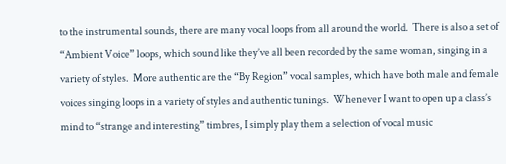to the instrumental sounds, there are many vocal loops from all around the world.  There is also a set of “Ambient Voice” loops, which sound like they’ve all been recorded by the same woman, singing in a variety of styles.  More authentic are the “By Region” vocal samples, which have both male and female voices singing loops in a variety of styles and authentic tunings.  Whenever I want to open up a class’s mind to “strange and interesting” timbres, I simply play them a selection of vocal music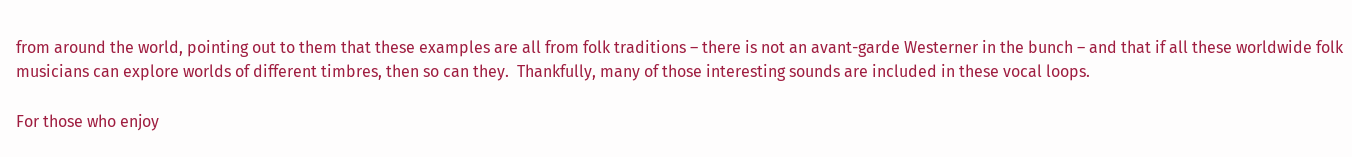from around the world, pointing out to them that these examples are all from folk traditions – there is not an avant-garde Westerner in the bunch – and that if all these worldwide folk musicians can explore worlds of different timbres, then so can they.  Thankfully, many of those interesting sounds are included in these vocal loops.

For those who enjoy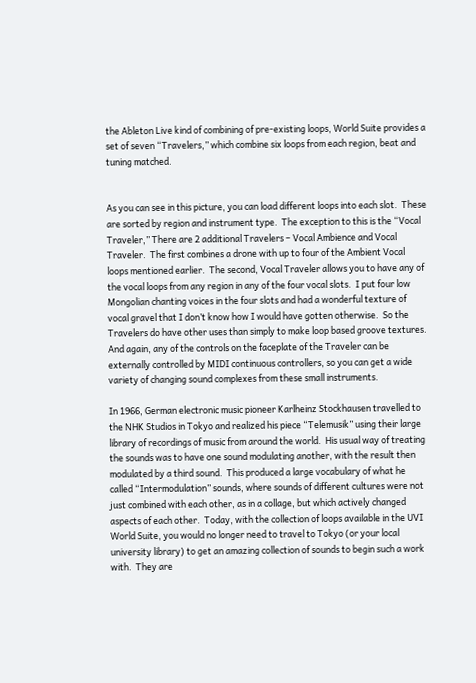the Ableton Live kind of combining of pre-existing loops, World Suite provides a set of seven “Travelers,” which combine six loops from each region, beat and tuning matched.


As you can see in this picture, you can load different loops into each slot.  These are sorted by region and instrument type.  The exception to this is the “Vocal Traveler,” There are 2 additional Travelers – Vocal Ambience and Vocal Traveler.  The first combines a drone with up to four of the Ambient Vocal loops mentioned earlier.  The second, Vocal Traveler allows you to have any of the vocal loops from any region in any of the four vocal slots.  I put four low Mongolian chanting voices in the four slots and had a wonderful texture of vocal gravel that I don’t know how I would have gotten otherwise.  So the Travelers do have other uses than simply to make loop based groove textures.  And again, any of the controls on the faceplate of the Traveler can be externally controlled by MIDI continuous controllers, so you can get a wide variety of changing sound complexes from these small instruments.

In 1966, German electronic music pioneer Karlheinz Stockhausen travelled to the NHK Studios in Tokyo and realized his piece “Telemusik” using their large library of recordings of music from around the world.  His usual way of treating the sounds was to have one sound modulating another, with the result then modulated by a third sound.  This produced a large vocabulary of what he called “Intermodulation” sounds, where sounds of different cultures were not just combined with each other, as in a collage, but which actively changed aspects of each other.  Today, with the collection of loops available in the UVI World Suite, you would no longer need to travel to Tokyo (or your local university library) to get an amazing collection of sounds to begin such a work with.  They are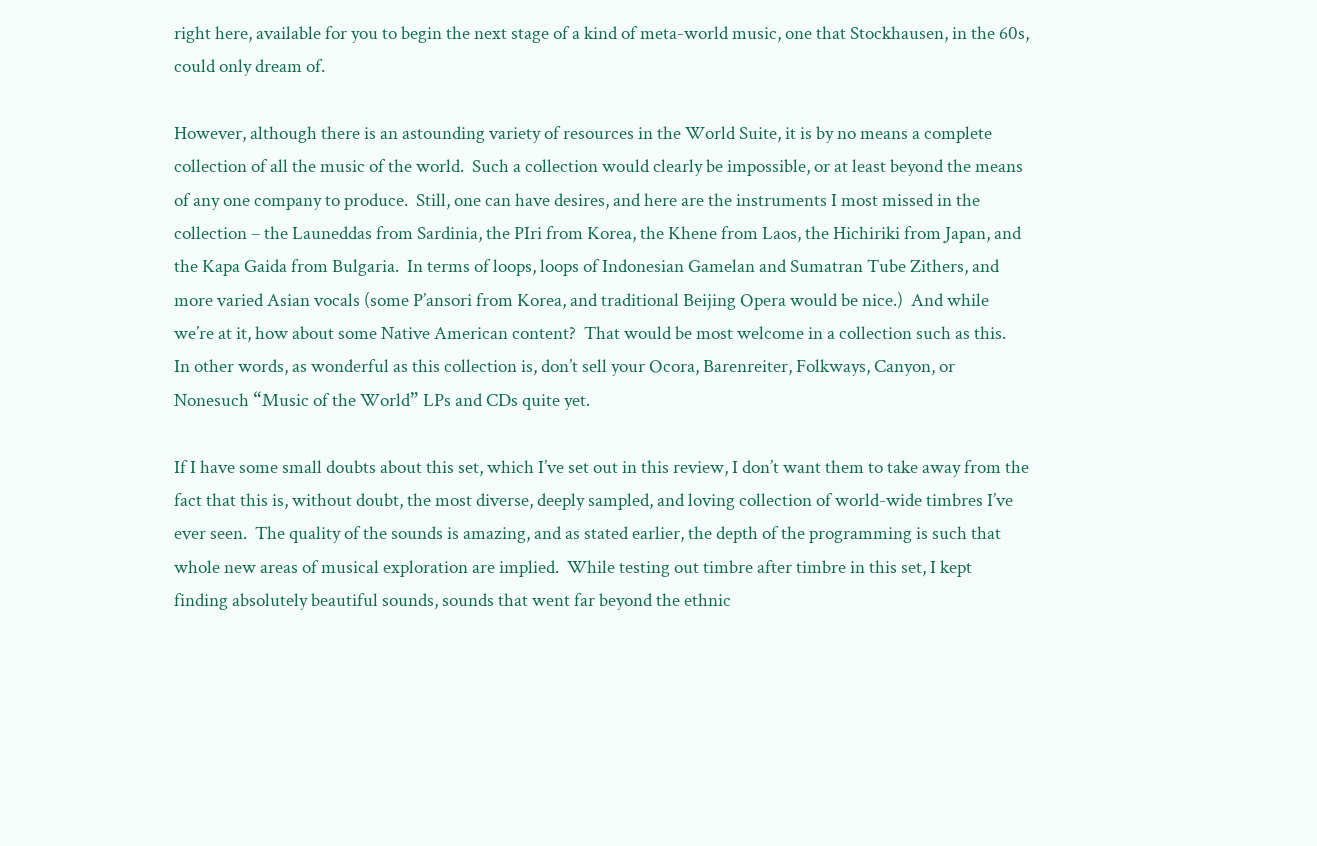right here, available for you to begin the next stage of a kind of meta-world music, one that Stockhausen, in the 60s, could only dream of.

However, although there is an astounding variety of resources in the World Suite, it is by no means a complete collection of all the music of the world.  Such a collection would clearly be impossible, or at least beyond the means of any one company to produce.  Still, one can have desires, and here are the instruments I most missed in the collection – the Launeddas from Sardinia, the PIri from Korea, the Khene from Laos, the Hichiriki from Japan, and the Kapa Gaida from Bulgaria.  In terms of loops, loops of Indonesian Gamelan and Sumatran Tube Zithers, and more varied Asian vocals (some P’ansori from Korea, and traditional Beijing Opera would be nice.)  And while we’re at it, how about some Native American content?  That would be most welcome in a collection such as this.  In other words, as wonderful as this collection is, don’t sell your Ocora, Barenreiter, Folkways, Canyon, or Nonesuch “Music of the World” LPs and CDs quite yet.

If I have some small doubts about this set, which I’ve set out in this review, I don’t want them to take away from the fact that this is, without doubt, the most diverse, deeply sampled, and loving collection of world-wide timbres I’ve ever seen.  The quality of the sounds is amazing, and as stated earlier, the depth of the programming is such that whole new areas of musical exploration are implied.  While testing out timbre after timbre in this set, I kept finding absolutely beautiful sounds, sounds that went far beyond the ethnic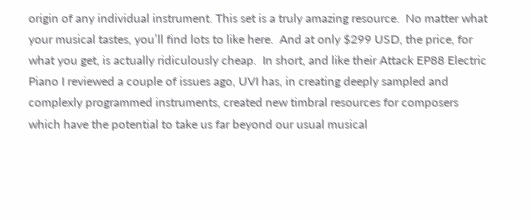origin of any individual instrument. This set is a truly amazing resource.  No matter what your musical tastes, you’ll find lots to like here.  And at only $299 USD, the price, for what you get, is actually ridiculously cheap.  In short, and like their Attack EP88 Electric Piano I reviewed a couple of issues ago, UVI has, in creating deeply sampled and complexly programmed instruments, created new timbral resources for composers which have the potential to take us far beyond our usual musical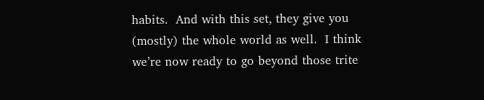habits.  And with this set, they give you (mostly) the whole world as well.  I think we’re now ready to go beyond those trite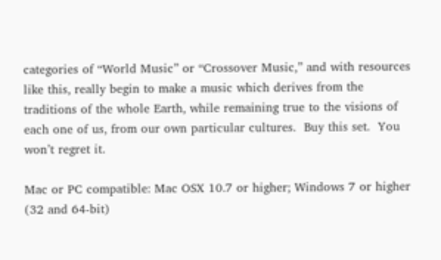categories of “World Music” or “Crossover Music,” and with resources like this, really begin to make a music which derives from the traditions of the whole Earth, while remaining true to the visions of each one of us, from our own particular cultures.  Buy this set.  You won’t regret it.

Mac or PC compatible: Mac OSX 10.7 or higher; Windows 7 or higher (32 and 64-bit)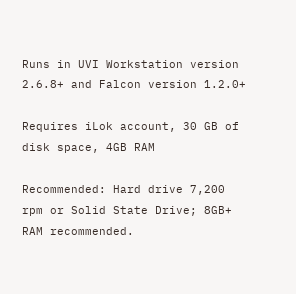Runs in UVI Workstation version 2.6.8+ and Falcon version 1.2.0+

Requires iLok account, 30 GB of disk space, 4GB RAM

Recommended: Hard drive 7,200 rpm or Solid State Drive; 8GB+ RAM recommended.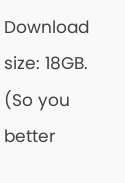Download size: 18GB. (So you better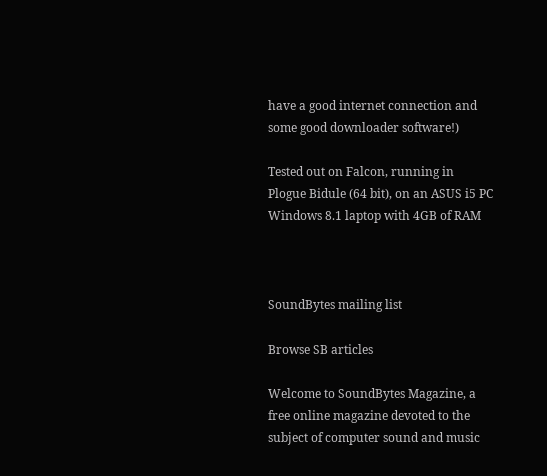have a good internet connection and some good downloader software!)

Tested out on Falcon, running in Plogue Bidule (64 bit), on an ASUS i5 PC Windows 8.1 laptop with 4GB of RAM



SoundBytes mailing list

Browse SB articles

Welcome to SoundBytes Magazine, a free online magazine devoted to the subject of computer sound and music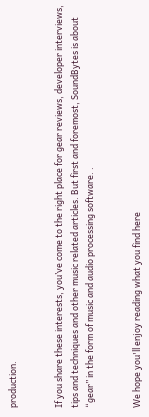production.


If you share these interests, you’ve come to the right place for gear reviews, developer interviews, tips and techniques and other music related articles. But first and foremost, SoundBytes is about “gear” in the form of music and audio processing software. .


We hope you'll enjoy reading what you find here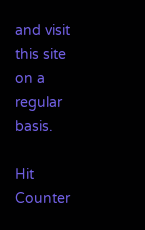and visit this site on a regular basis.

Hit Counter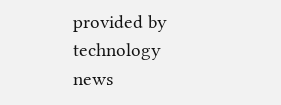provided by technology news